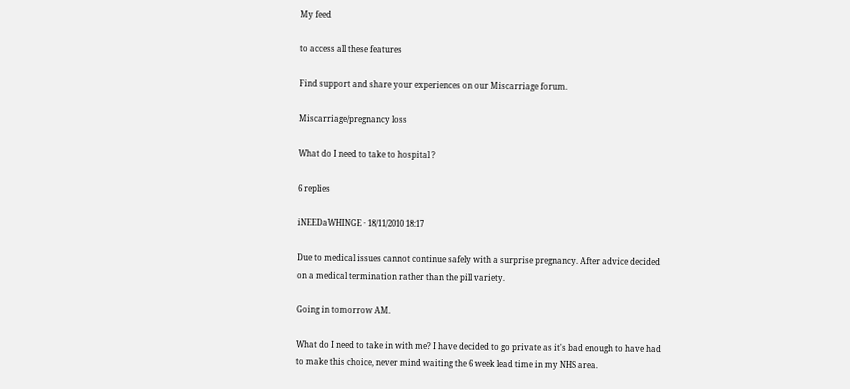My feed

to access all these features

Find support and share your experiences on our Miscarriage forum.

Miscarriage/pregnancy loss

What do I need to take to hospital ?

6 replies

iNEEDaWHINGE · 18/11/2010 18:17

Due to medical issues cannot continue safely with a surprise pregnancy. After advice decided on a medical termination rather than the pill variety.

Going in tomorrow AM.

What do I need to take in with me? I have decided to go private as it's bad enough to have had to make this choice, never mind waiting the 6 week lead time in my NHS area.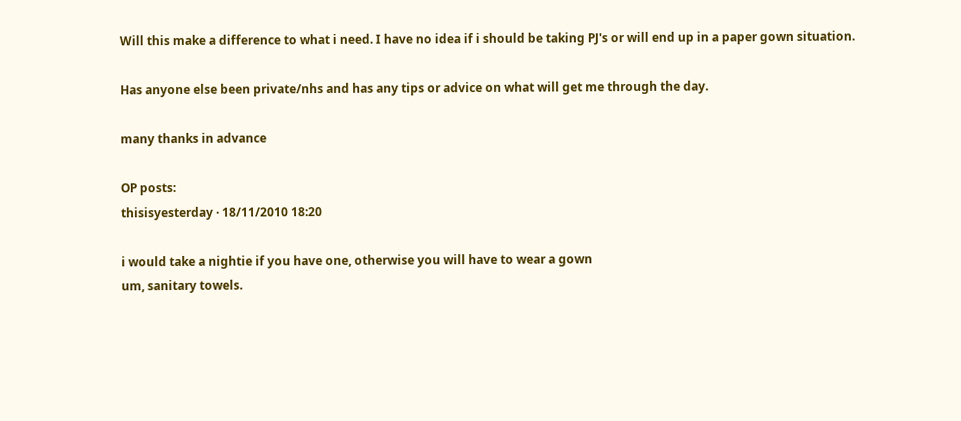Will this make a difference to what i need. I have no idea if i should be taking PJ's or will end up in a paper gown situation.

Has anyone else been private/nhs and has any tips or advice on what will get me through the day.

many thanks in advance

OP posts:
thisisyesterday · 18/11/2010 18:20

i would take a nightie if you have one, otherwise you will have to wear a gown
um, sanitary towels.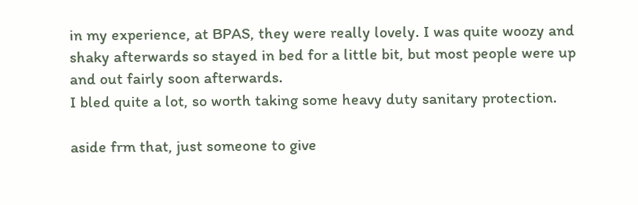in my experience, at BPAS, they were really lovely. I was quite woozy and shaky afterwards so stayed in bed for a little bit, but most people were up and out fairly soon afterwards.
I bled quite a lot, so worth taking some heavy duty sanitary protection.

aside frm that, just someone to give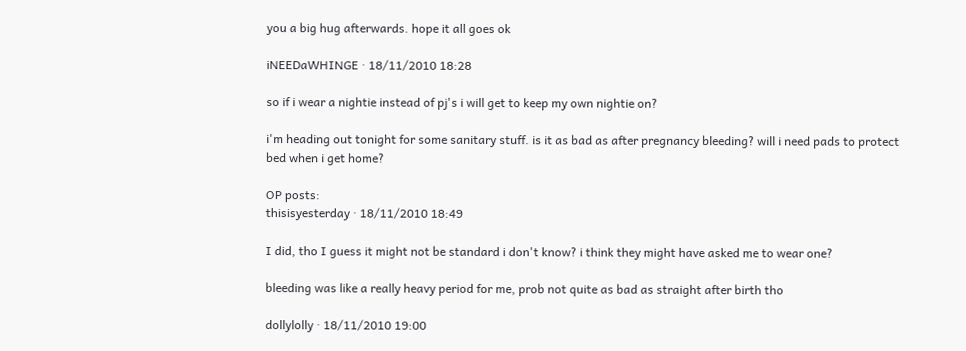you a big hug afterwards. hope it all goes ok

iNEEDaWHINGE · 18/11/2010 18:28

so if i wear a nightie instead of pj's i will get to keep my own nightie on?

i'm heading out tonight for some sanitary stuff. is it as bad as after pregnancy bleeding? will i need pads to protect bed when i get home?

OP posts:
thisisyesterday · 18/11/2010 18:49

I did, tho I guess it might not be standard i don't know? i think they might have asked me to wear one?

bleeding was like a really heavy period for me, prob not quite as bad as straight after birth tho

dollylolly · 18/11/2010 19:00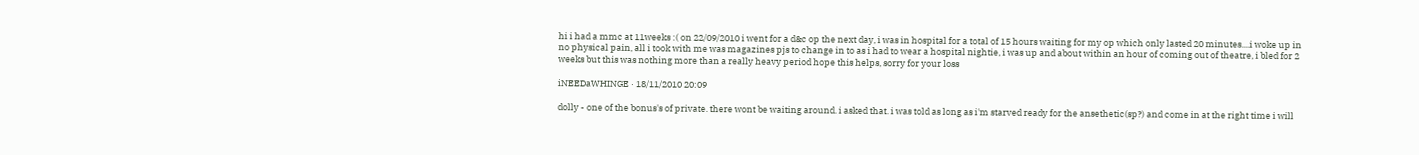hi i had a mmc at 11weeks :( on 22/09/2010 i went for a d&c op the next day, i was in hospital for a total of 15 hours waiting for my op which only lasted 20 minutes....i woke up in no physical pain, all i took with me was magazines pjs to change in to as i had to wear a hospital nightie, i was up and about within an hour of coming out of theatre, i bled for 2 weeks but this was nothing more than a really heavy period hope this helps, sorry for your loss

iNEEDaWHINGE · 18/11/2010 20:09

dolly - one of the bonus's of private. there wont be waiting around. i asked that. i was told as long as i'm starved ready for the ansethetic(sp?) and come in at the right time i will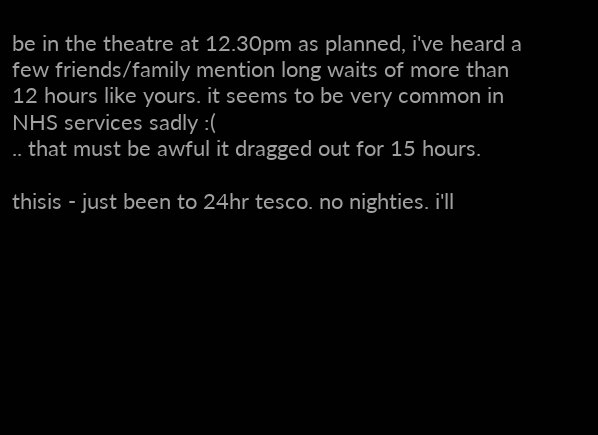be in the theatre at 12.30pm as planned, i've heard a few friends/family mention long waits of more than 12 hours like yours. it seems to be very common in NHS services sadly :(
.. that must be awful it dragged out for 15 hours.

thisis - just been to 24hr tesco. no nighties. i'll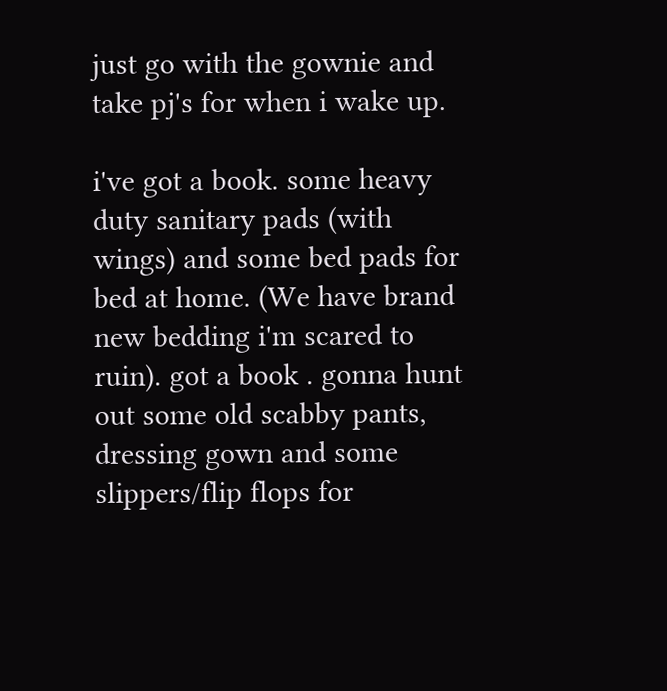just go with the gownie and take pj's for when i wake up.

i've got a book. some heavy duty sanitary pads (with wings) and some bed pads for bed at home. (We have brand new bedding i'm scared to ruin). got a book . gonna hunt out some old scabby pants, dressing gown and some slippers/flip flops for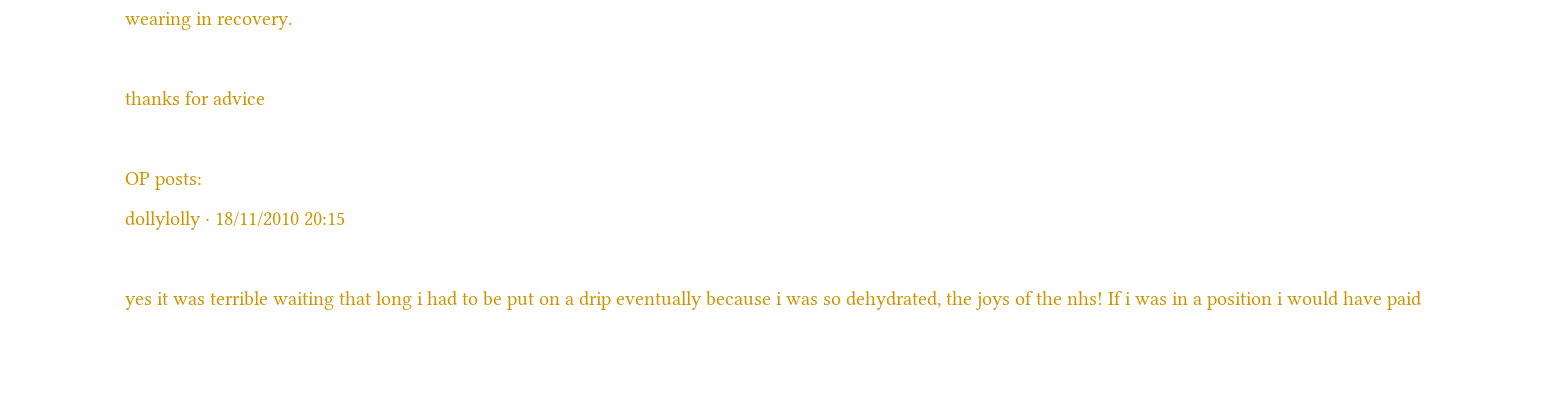wearing in recovery.

thanks for advice

OP posts:
dollylolly · 18/11/2010 20:15

yes it was terrible waiting that long i had to be put on a drip eventually because i was so dehydrated, the joys of the nhs! If i was in a position i would have paid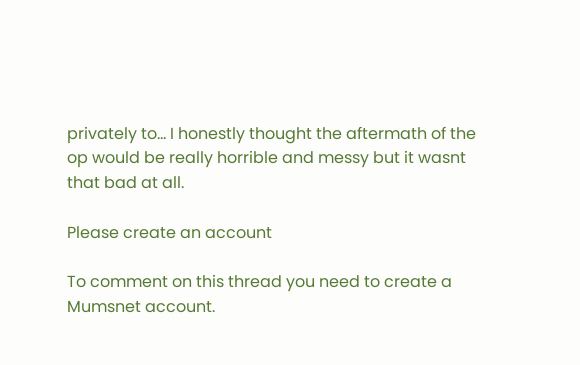privately to... I honestly thought the aftermath of the op would be really horrible and messy but it wasnt that bad at all.

Please create an account

To comment on this thread you need to create a Mumsnet account.